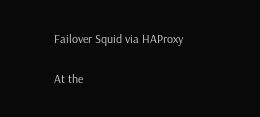Failover Squid via HAProxy

At the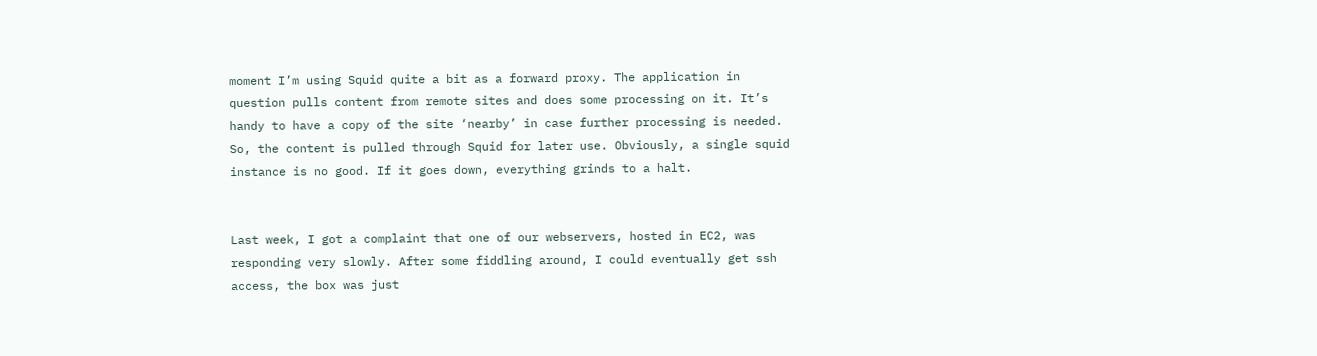moment I’m using Squid quite a bit as a forward proxy. The application in question pulls content from remote sites and does some processing on it. It’s handy to have a copy of the site ‘nearby’ in case further processing is needed. So, the content is pulled through Squid for later use. Obviously, a single squid instance is no good. If it goes down, everything grinds to a halt.


Last week, I got a complaint that one of our webservers, hosted in EC2, was responding very slowly. After some fiddling around, I could eventually get ssh access, the box was just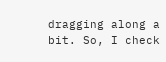dragging along a bit. So, I check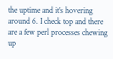the uptime and it’s hovering around 6. I check top and there are a few perl processes chewing up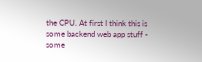the CPU. At first I think this is some backend web app stuff - some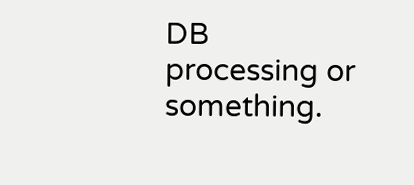DB processing or something.